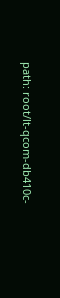path: root/lt-qcom-db410c-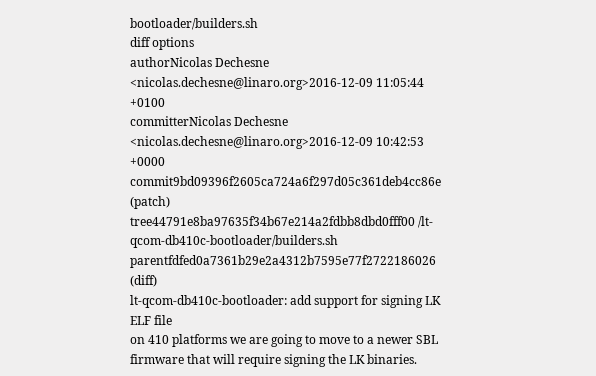bootloader/builders.sh
diff options
authorNicolas Dechesne <nicolas.dechesne@linaro.org>2016-12-09 11:05:44 +0100
committerNicolas Dechesne <nicolas.dechesne@linaro.org>2016-12-09 10:42:53 +0000
commit9bd09396f2605ca724a6f297d05c361deb4cc86e (patch)
tree44791e8ba97635f34b67e214a2fdbb8dbd0fff00 /lt-qcom-db410c-bootloader/builders.sh
parentfdfed0a7361b29e2a4312b7595e77f2722186026 (diff)
lt-qcom-db410c-bootloader: add support for signing LK ELF file
on 410 platforms we are going to move to a newer SBL firmware that will require signing the LK binaries.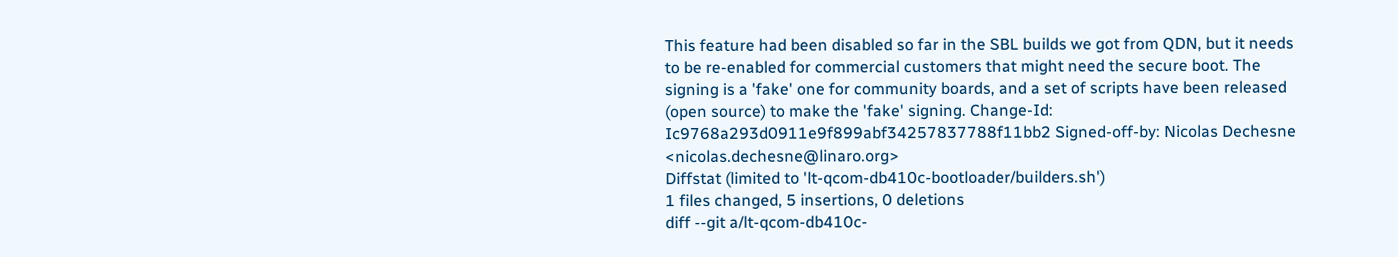This feature had been disabled so far in the SBL builds we got from QDN, but it needs to be re-enabled for commercial customers that might need the secure boot. The signing is a 'fake' one for community boards, and a set of scripts have been released (open source) to make the 'fake' signing. Change-Id: Ic9768a293d0911e9f899abf34257837788f11bb2 Signed-off-by: Nicolas Dechesne <nicolas.dechesne@linaro.org>
Diffstat (limited to 'lt-qcom-db410c-bootloader/builders.sh')
1 files changed, 5 insertions, 0 deletions
diff --git a/lt-qcom-db410c-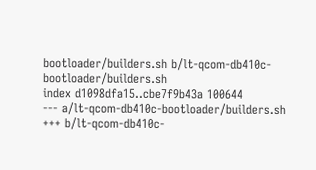bootloader/builders.sh b/lt-qcom-db410c-bootloader/builders.sh
index d1098dfa15..cbe7f9b43a 100644
--- a/lt-qcom-db410c-bootloader/builders.sh
+++ b/lt-qcom-db410c-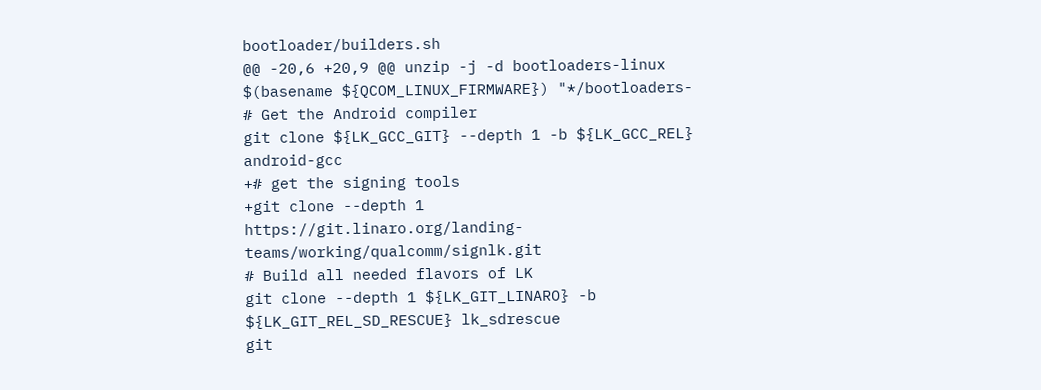bootloader/builders.sh
@@ -20,6 +20,9 @@ unzip -j -d bootloaders-linux $(basename ${QCOM_LINUX_FIRMWARE}) "*/bootloaders-
# Get the Android compiler
git clone ${LK_GCC_GIT} --depth 1 -b ${LK_GCC_REL} android-gcc
+# get the signing tools
+git clone --depth 1 https://git.linaro.org/landing-teams/working/qualcomm/signlk.git
# Build all needed flavors of LK
git clone --depth 1 ${LK_GIT_LINARO} -b ${LK_GIT_REL_SD_RESCUE} lk_sdrescue
git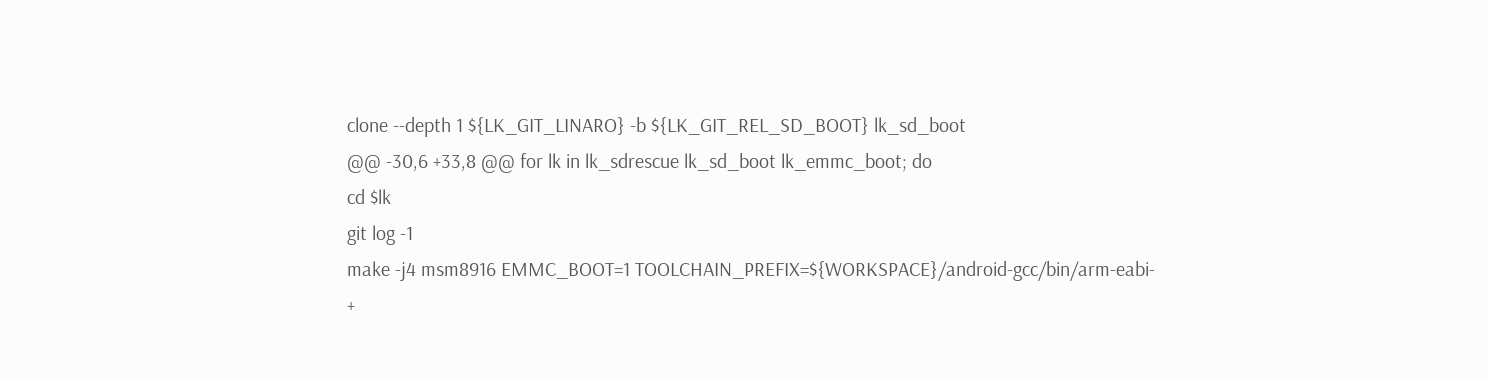clone --depth 1 ${LK_GIT_LINARO} -b ${LK_GIT_REL_SD_BOOT} lk_sd_boot
@@ -30,6 +33,8 @@ for lk in lk_sdrescue lk_sd_boot lk_emmc_boot; do
cd $lk
git log -1
make -j4 msm8916 EMMC_BOOT=1 TOOLCHAIN_PREFIX=${WORKSPACE}/android-gcc/bin/arm-eabi-
+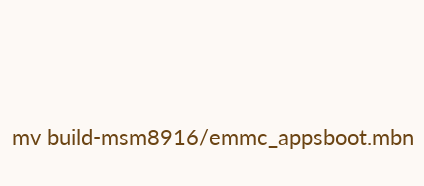mv build-msm8916/emmc_appsboot.mbn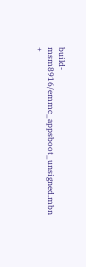build-msm8916/emmc_appsboot_unsigned.mbn
+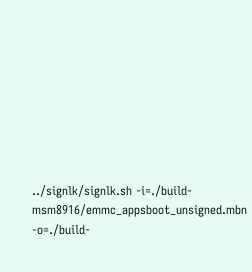../signlk/signlk.sh -i=./build-msm8916/emmc_appsboot_unsigned.mbn -o=./build-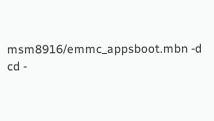msm8916/emmc_appsboot.mbn -d
cd -